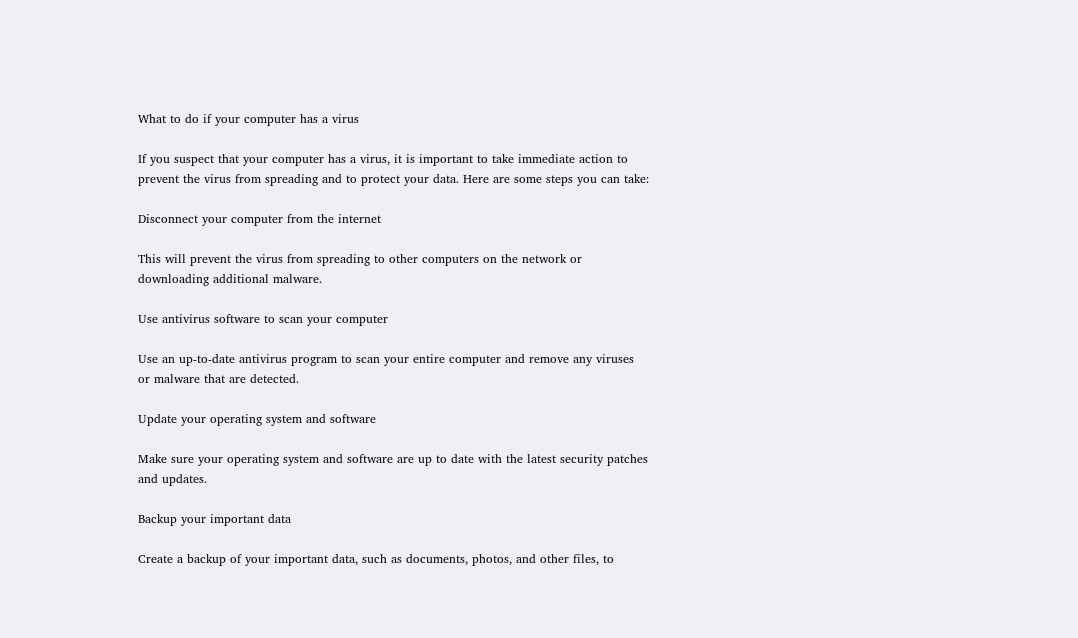What to do if your computer has a virus

If you suspect that your computer has a virus, it is important to take immediate action to prevent the virus from spreading and to protect your data. Here are some steps you can take:

Disconnect your computer from the internet

This will prevent the virus from spreading to other computers on the network or downloading additional malware.

Use antivirus software to scan your computer

Use an up-to-date antivirus program to scan your entire computer and remove any viruses or malware that are detected.

Update your operating system and software

Make sure your operating system and software are up to date with the latest security patches and updates.

Backup your important data

Create a backup of your important data, such as documents, photos, and other files, to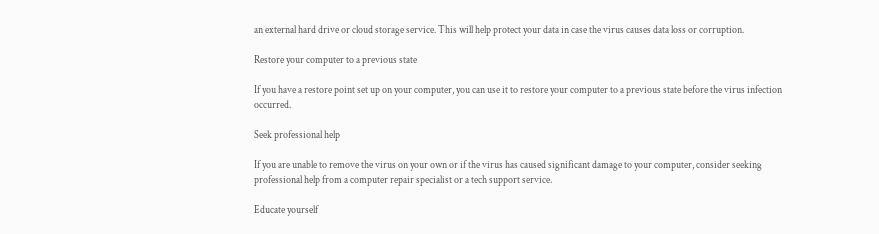an external hard drive or cloud storage service. This will help protect your data in case the virus causes data loss or corruption.

Restore your computer to a previous state

If you have a restore point set up on your computer, you can use it to restore your computer to a previous state before the virus infection occurred.

Seek professional help

If you are unable to remove the virus on your own or if the virus has caused significant damage to your computer, consider seeking professional help from a computer repair specialist or a tech support service.

Educate yourself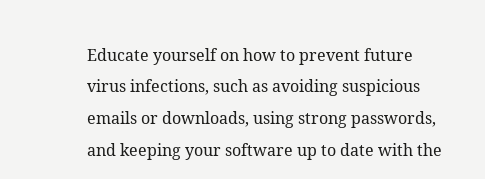Educate yourself on how to prevent future virus infections, such as avoiding suspicious emails or downloads, using strong passwords, and keeping your software up to date with the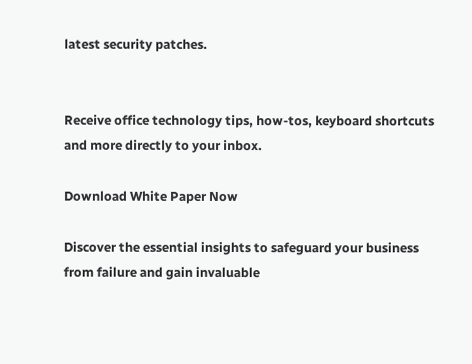latest security patches.


Receive office technology tips, how-tos, keyboard shortcuts and more directly to your inbox.

Download White Paper Now

Discover the essential insights to safeguard your business from failure and gain invaluable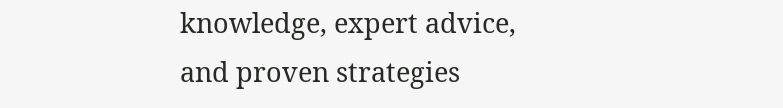knowledge, expert advice, and proven strategies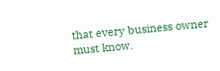that every business owner must know.